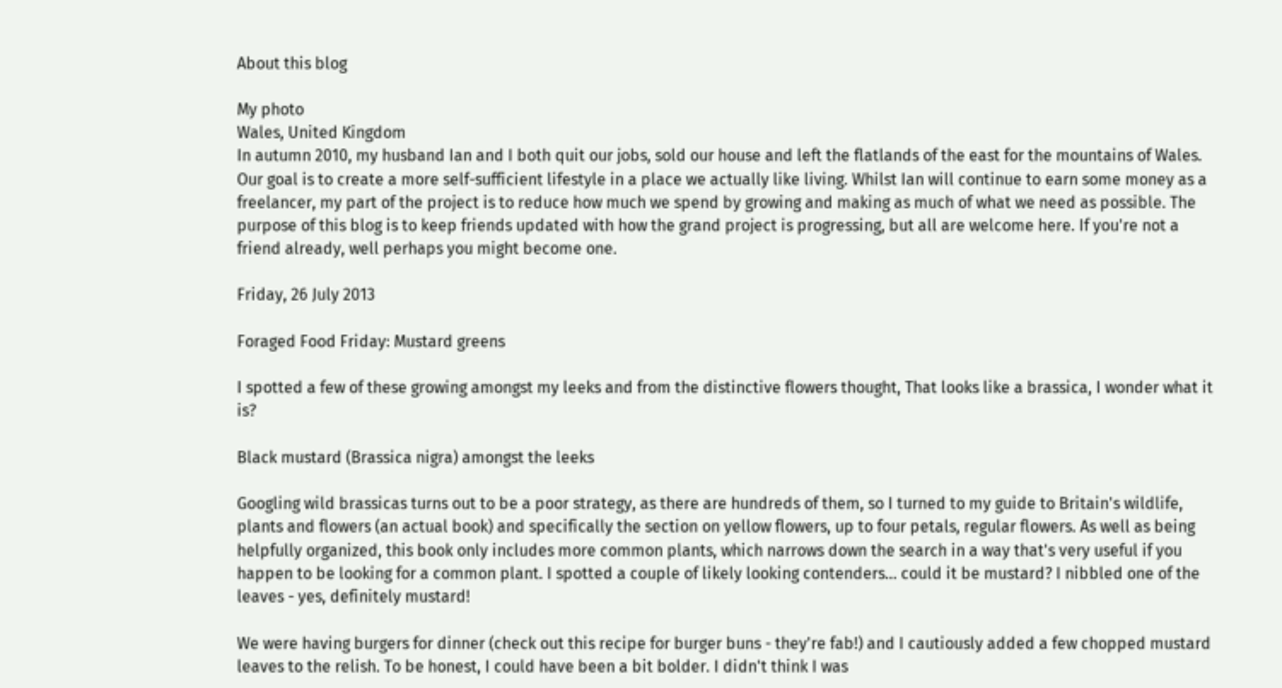About this blog

My photo
Wales, United Kingdom
In autumn 2010, my husband Ian and I both quit our jobs, sold our house and left the flatlands of the east for the mountains of Wales. Our goal is to create a more self-sufficient lifestyle in a place we actually like living. Whilst Ian will continue to earn some money as a freelancer, my part of the project is to reduce how much we spend by growing and making as much of what we need as possible. The purpose of this blog is to keep friends updated with how the grand project is progressing, but all are welcome here. If you're not a friend already, well perhaps you might become one.

Friday, 26 July 2013

Foraged Food Friday: Mustard greens

I spotted a few of these growing amongst my leeks and from the distinctive flowers thought, That looks like a brassica, I wonder what it is?

Black mustard (Brassica nigra) amongst the leeks

Googling wild brassicas turns out to be a poor strategy, as there are hundreds of them, so I turned to my guide to Britain's wildlife, plants and flowers (an actual book) and specifically the section on yellow flowers, up to four petals, regular flowers. As well as being helpfully organized, this book only includes more common plants, which narrows down the search in a way that's very useful if you happen to be looking for a common plant. I spotted a couple of likely looking contenders... could it be mustard? I nibbled one of the leaves - yes, definitely mustard!

We were having burgers for dinner (check out this recipe for burger buns - they're fab!) and I cautiously added a few chopped mustard leaves to the relish. To be honest, I could have been a bit bolder. I didn't think I was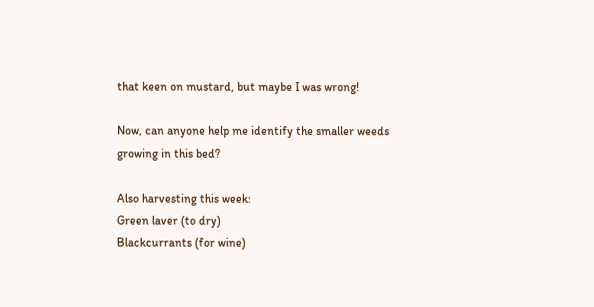that keen on mustard, but maybe I was wrong!

Now, can anyone help me identify the smaller weeds growing in this bed?

Also harvesting this week:
Green laver (to dry)
Blackcurrants (for wine)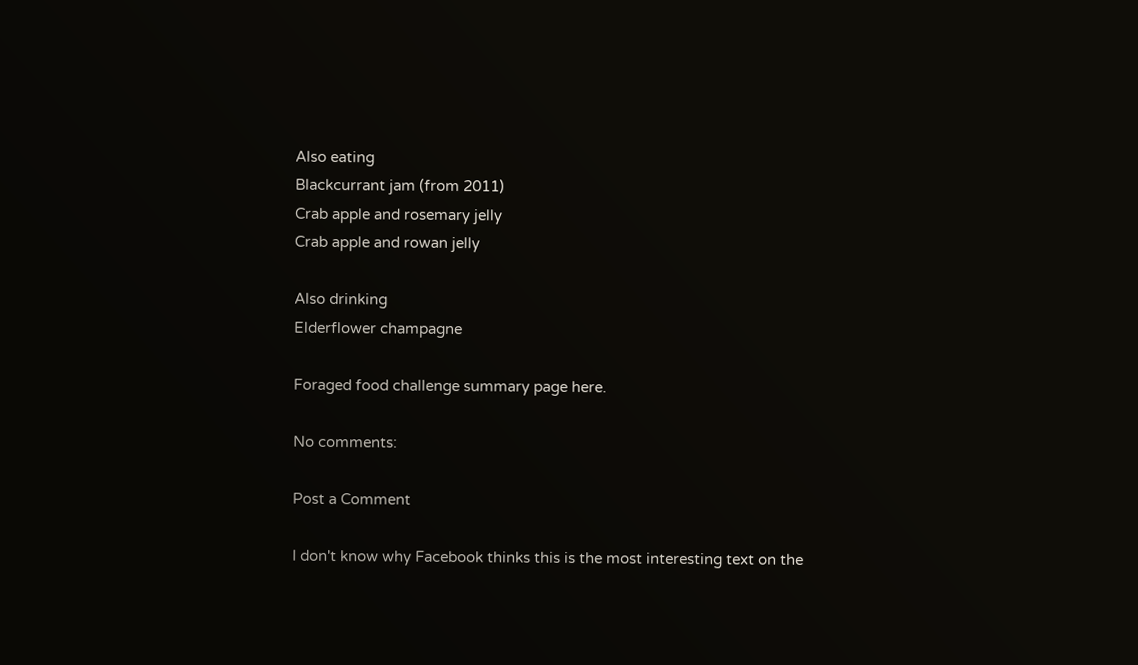Also eating
Blackcurrant jam (from 2011)
Crab apple and rosemary jelly
Crab apple and rowan jelly

Also drinking
Elderflower champagne

Foraged food challenge summary page here.

No comments:

Post a Comment

I don't know why Facebook thinks this is the most interesting text on the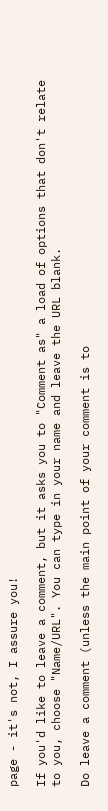page - it's not, I assure you!

If you'd like to leave a comment, but it asks you to "Comment as" a load of options that don't relate to you, choose "Name/URL". You can type in your name and leave the URL blank.

Do leave a comment (unless the main point of your comment is to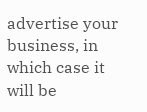advertise your business, in which case it will be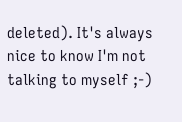deleted). It's always nice to know I'm not talking to myself ;-)